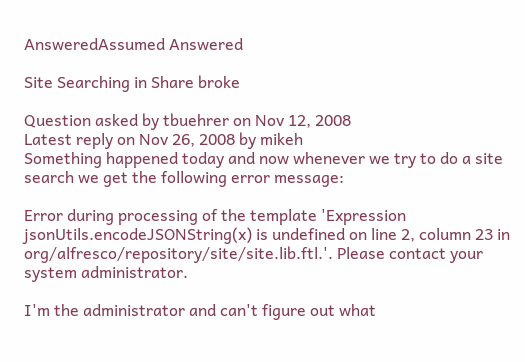AnsweredAssumed Answered

Site Searching in Share broke

Question asked by tbuehrer on Nov 12, 2008
Latest reply on Nov 26, 2008 by mikeh
Something happened today and now whenever we try to do a site search we get the following error message:

Error during processing of the template 'Expression jsonUtils.encodeJSONString(x) is undefined on line 2, column 23 in org/alfresco/repository/site/site.lib.ftl.'. Please contact your system administrator.

I'm the administrator and can't figure out what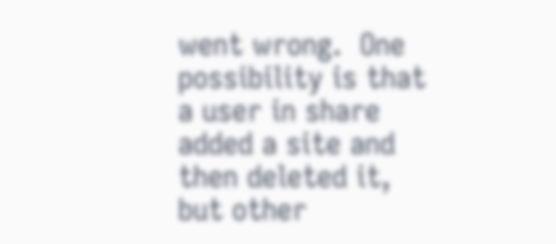went wrong.  One possibility is that a user in share added a site and then deleted it, but other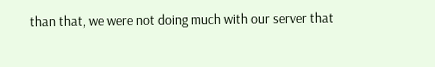than that, we were not doing much with our server that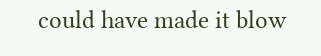could have made it blow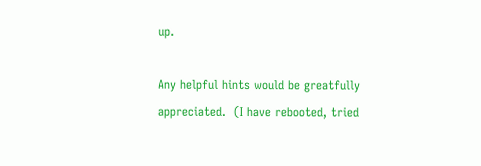up.

Any helpful hints would be greatfully appreciated.  (I have rebooted, tried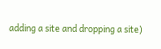adding a site and dropping a site)